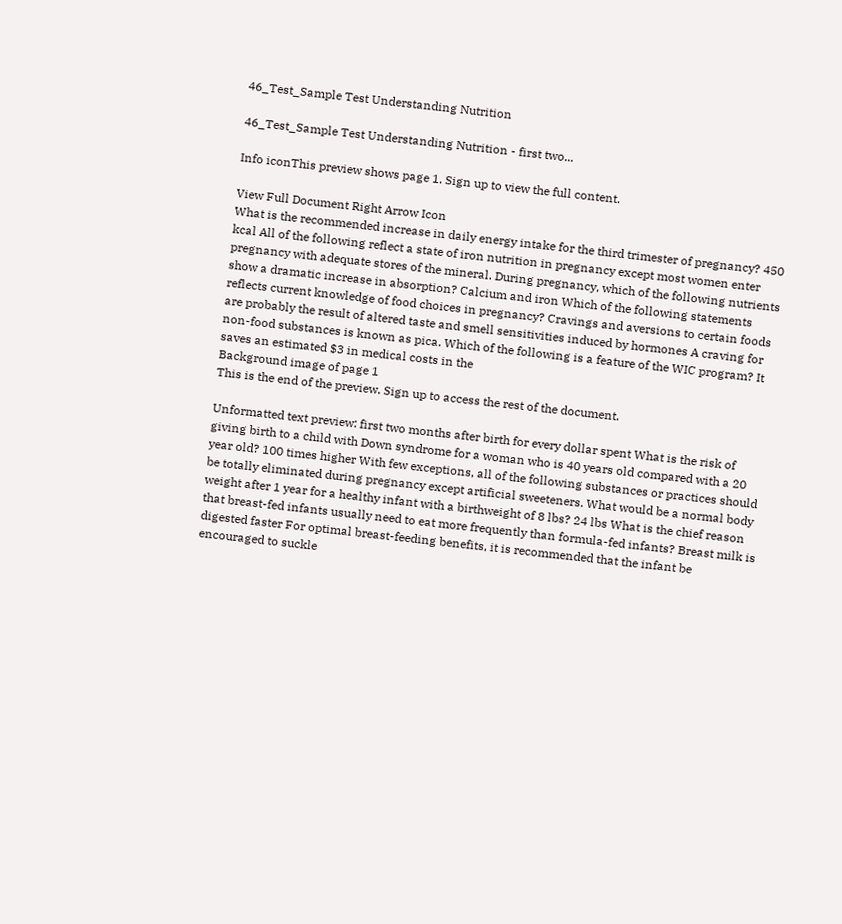46_Test_Sample Test Understanding Nutrition

46_Test_Sample Test Understanding Nutrition - first two...

Info iconThis preview shows page 1. Sign up to view the full content.

View Full Document Right Arrow Icon
What is the recommended increase in daily energy intake for the third trimester of pregnancy? 450 kcal All of the following reflect a state of iron nutrition in pregnancy except most women enter pregnancy with adequate stores of the mineral. During pregnancy, which of the following nutrients show a dramatic increase in absorption? Calcium and iron Which of the following statements reflects current knowledge of food choices in pregnancy? Cravings and aversions to certain foods are probably the result of altered taste and smell sensitivities induced by hormones A craving for non-food substances is known as pica. Which of the following is a feature of the WIC program? It saves an estimated $3 in medical costs in the
Background image of page 1
This is the end of the preview. Sign up to access the rest of the document.

Unformatted text preview: first two months after birth for every dollar spent What is the risk of giving birth to a child with Down syndrome for a woman who is 40 years old compared with a 20 year old? 100 times higher With few exceptions, all of the following substances or practices should be totally eliminated during pregnancy except artificial sweeteners. What would be a normal body weight after 1 year for a healthy infant with a birthweight of 8 lbs? 24 lbs What is the chief reason that breast-fed infants usually need to eat more frequently than formula-fed infants? Breast milk is digested faster For optimal breast-feeding benefits, it is recommended that the infant be encouraged to suckle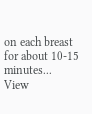on each breast for about 10-15 minutes...
View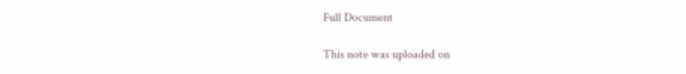Full Document

This note was uploaded on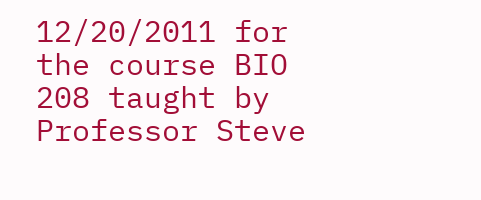12/20/2011 for the course BIO 208 taught by Professor Steve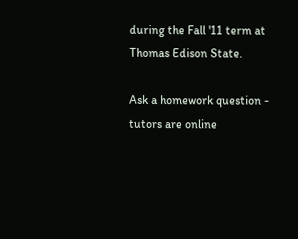during the Fall '11 term at Thomas Edison State.

Ask a homework question - tutors are online